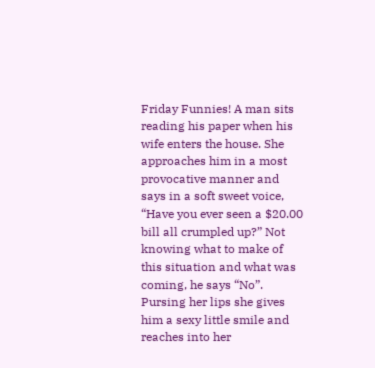Friday Funnies! A man sits reading his paper when his wife enters the house. She approaches him in a most provocative manner and says in a soft sweet voice, “Have you ever seen a $20.00 bill all crumpled up?” Not knowing what to make of this situation and what was coming, he says “No”. Pursing her lips she gives him a sexy little smile and reaches into her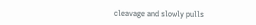cleavage and slowly pulls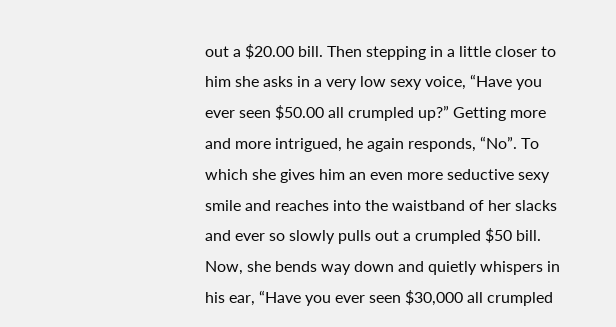out a $20.00 bill. Then stepping in a little closer to him she asks in a very low sexy voice, “Have you ever seen $50.00 all crumpled up?” Getting more and more intrigued, he again responds, “No”. To which she gives him an even more seductive sexy smile and reaches into the waistband of her slacks and ever so slowly pulls out a crumpled $50 bill. Now, she bends way down and quietly whispers in his ear, “Have you ever seen $30,000 all crumpled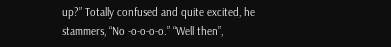up?” Totally confused and quite excited, he stammers, “No -o-o-o-o.” “Well then”,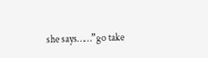she says……”go take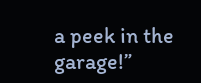a peek in the garage!”